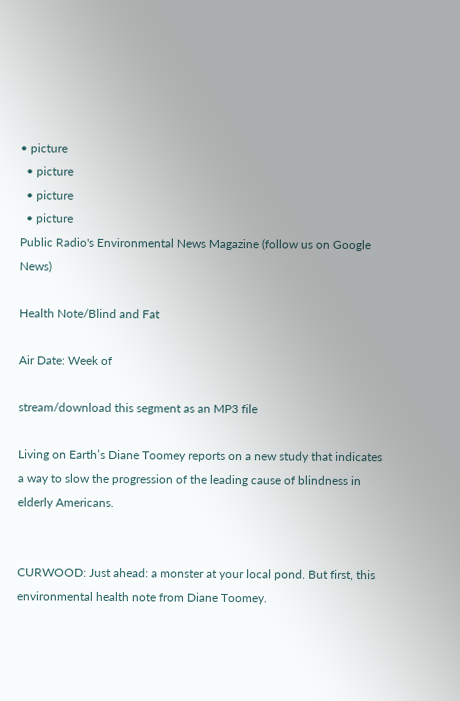• picture
  • picture
  • picture
  • picture
Public Radio's Environmental News Magazine (follow us on Google News)

Health Note/Blind and Fat

Air Date: Week of

stream/download this segment as an MP3 file

Living on Earth’s Diane Toomey reports on a new study that indicates a way to slow the progression of the leading cause of blindness in elderly Americans.


CURWOOD: Just ahead: a monster at your local pond. But first, this environmental health note from Diane Toomey.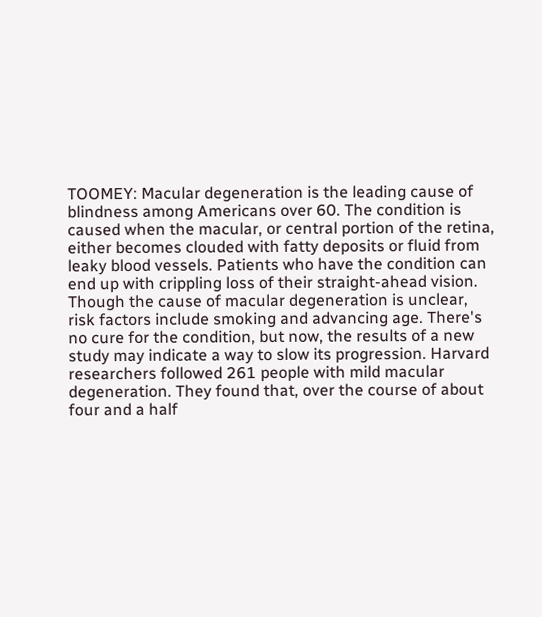TOOMEY: Macular degeneration is the leading cause of blindness among Americans over 60. The condition is caused when the macular, or central portion of the retina, either becomes clouded with fatty deposits or fluid from leaky blood vessels. Patients who have the condition can end up with crippling loss of their straight-ahead vision. Though the cause of macular degeneration is unclear, risk factors include smoking and advancing age. There's no cure for the condition, but now, the results of a new study may indicate a way to slow its progression. Harvard researchers followed 261 people with mild macular degeneration. They found that, over the course of about four and a half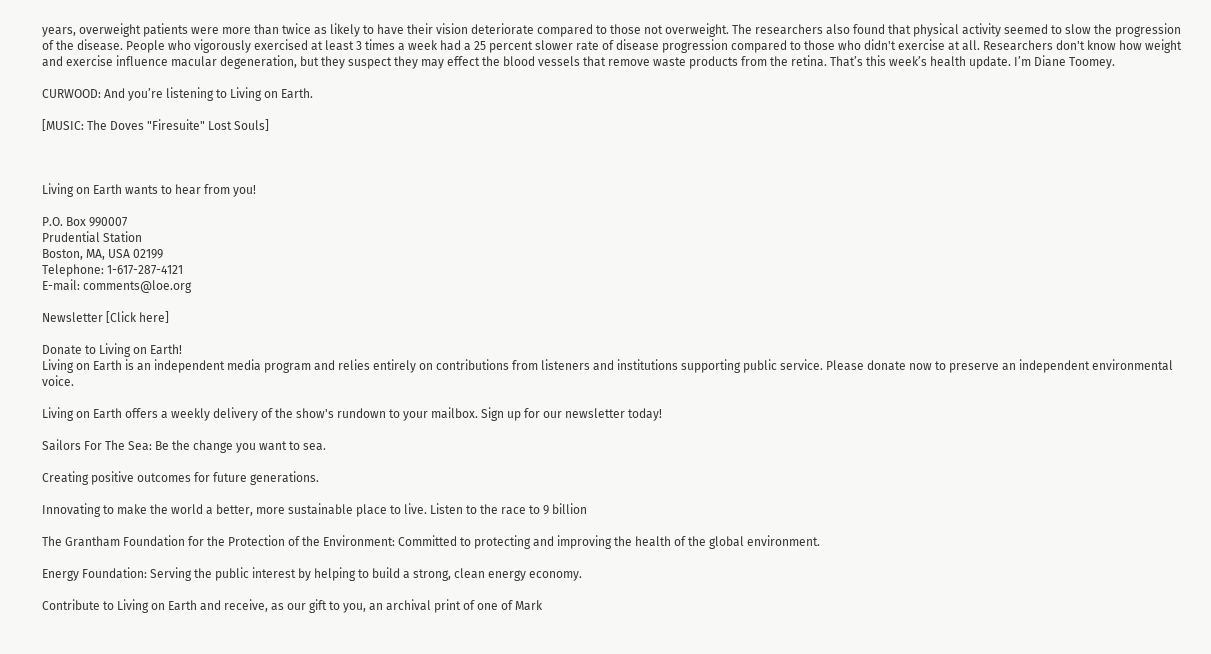years, overweight patients were more than twice as likely to have their vision deteriorate compared to those not overweight. The researchers also found that physical activity seemed to slow the progression of the disease. People who vigorously exercised at least 3 times a week had a 25 percent slower rate of disease progression compared to those who didn't exercise at all. Researchers don't know how weight and exercise influence macular degeneration, but they suspect they may effect the blood vessels that remove waste products from the retina. That’s this week’s health update. I’m Diane Toomey.

CURWOOD: And you’re listening to Living on Earth.

[MUSIC: The Doves "Firesuite" Lost Souls]



Living on Earth wants to hear from you!

P.O. Box 990007
Prudential Station
Boston, MA, USA 02199
Telephone: 1-617-287-4121
E-mail: comments@loe.org

Newsletter [Click here]

Donate to Living on Earth!
Living on Earth is an independent media program and relies entirely on contributions from listeners and institutions supporting public service. Please donate now to preserve an independent environmental voice.

Living on Earth offers a weekly delivery of the show's rundown to your mailbox. Sign up for our newsletter today!

Sailors For The Sea: Be the change you want to sea.

Creating positive outcomes for future generations.

Innovating to make the world a better, more sustainable place to live. Listen to the race to 9 billion

The Grantham Foundation for the Protection of the Environment: Committed to protecting and improving the health of the global environment.

Energy Foundation: Serving the public interest by helping to build a strong, clean energy economy.

Contribute to Living on Earth and receive, as our gift to you, an archival print of one of Mark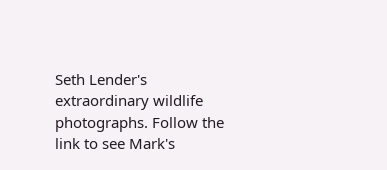Seth Lender's extraordinary wildlife photographs. Follow the link to see Mark's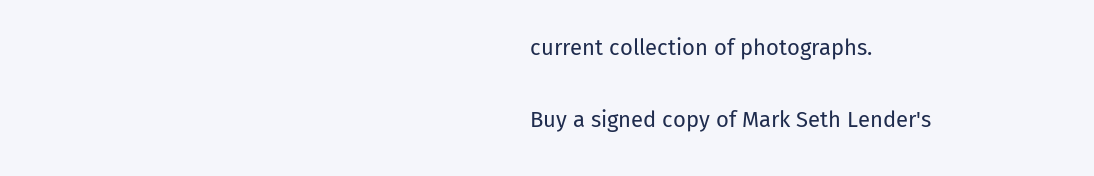current collection of photographs.

Buy a signed copy of Mark Seth Lender's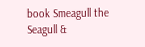book Smeagull the Seagull &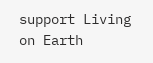support Living on Earth